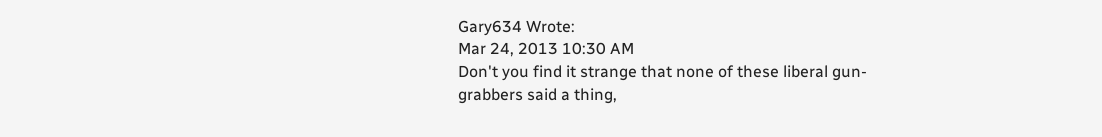Gary634 Wrote:
Mar 24, 2013 10:30 AM
Don't you find it strange that none of these liberal gun-grabbers said a thing,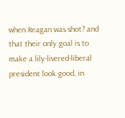when Reagan was shot? and that their only goal is to make a lily-livered-liberal president look good, in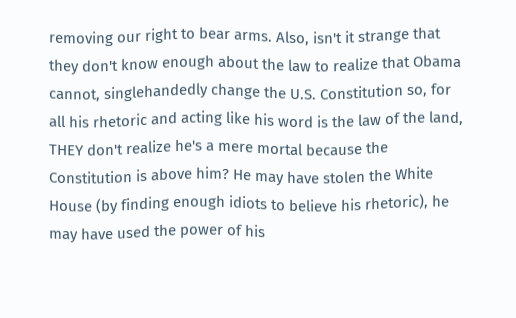removing our right to bear arms. Also, isn't it strange that they don't know enough about the law to realize that Obama cannot, singlehandedly change the U.S. Constitution so, for all his rhetoric and acting like his word is the law of the land, THEY don't realize he's a mere mortal because the Constitution is above him? He may have stolen the White House (by finding enough idiots to believe his rhetoric), he may have used the power of his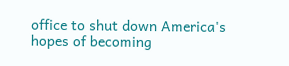office to shut down America's hopes of becoming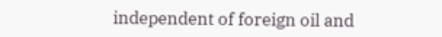independent of foreign oil and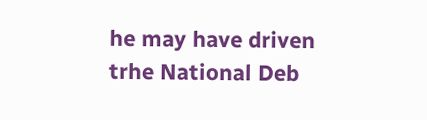he may have driven trhe National Deb